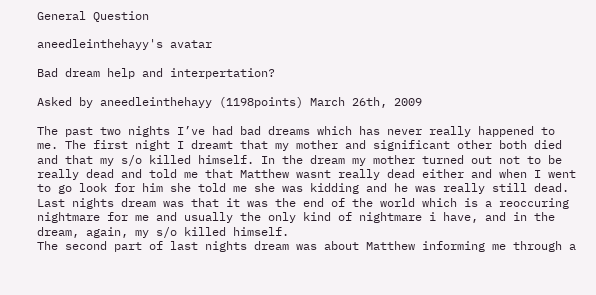General Question

aneedleinthehayy's avatar

Bad dream help and interpertation?

Asked by aneedleinthehayy (1198points) March 26th, 2009

The past two nights I’ve had bad dreams which has never really happened to me. The first night I dreamt that my mother and significant other both died and that my s/o killed himself. In the dream my mother turned out not to be really dead and told me that Matthew wasnt really dead either and when I went to go look for him she told me she was kidding and he was really still dead.
Last nights dream was that it was the end of the world which is a reoccuring nightmare for me and usually the only kind of nightmare i have, and in the dream, again, my s/o killed himself.
The second part of last nights dream was about Matthew informing me through a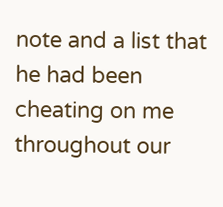note and a list that he had been cheating on me throughout our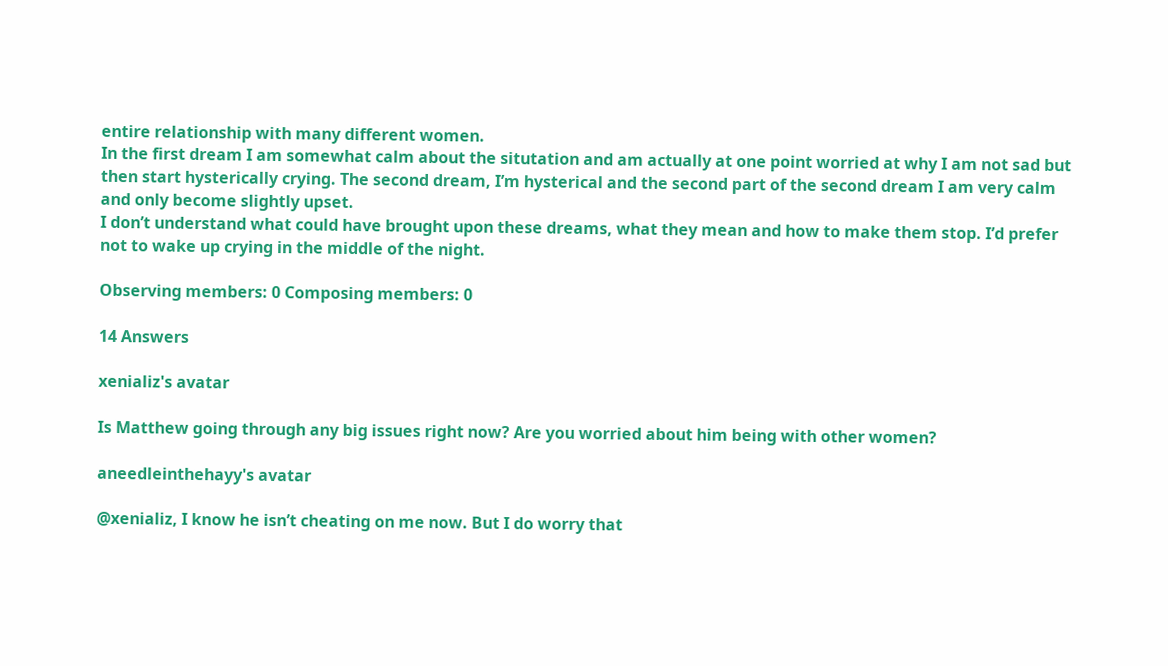entire relationship with many different women.
In the first dream I am somewhat calm about the situtation and am actually at one point worried at why I am not sad but then start hysterically crying. The second dream, I’m hysterical and the second part of the second dream I am very calm and only become slightly upset.
I don’t understand what could have brought upon these dreams, what they mean and how to make them stop. I’d prefer not to wake up crying in the middle of the night.

Observing members: 0 Composing members: 0

14 Answers

xenializ's avatar

Is Matthew going through any big issues right now? Are you worried about him being with other women?

aneedleinthehayy's avatar

@xenializ, I know he isn’t cheating on me now. But I do worry that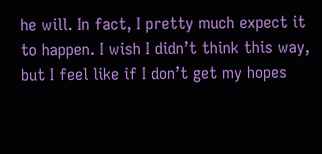he will. In fact, I pretty much expect it to happen. I wish I didn’t think this way, but I feel like if I don’t get my hopes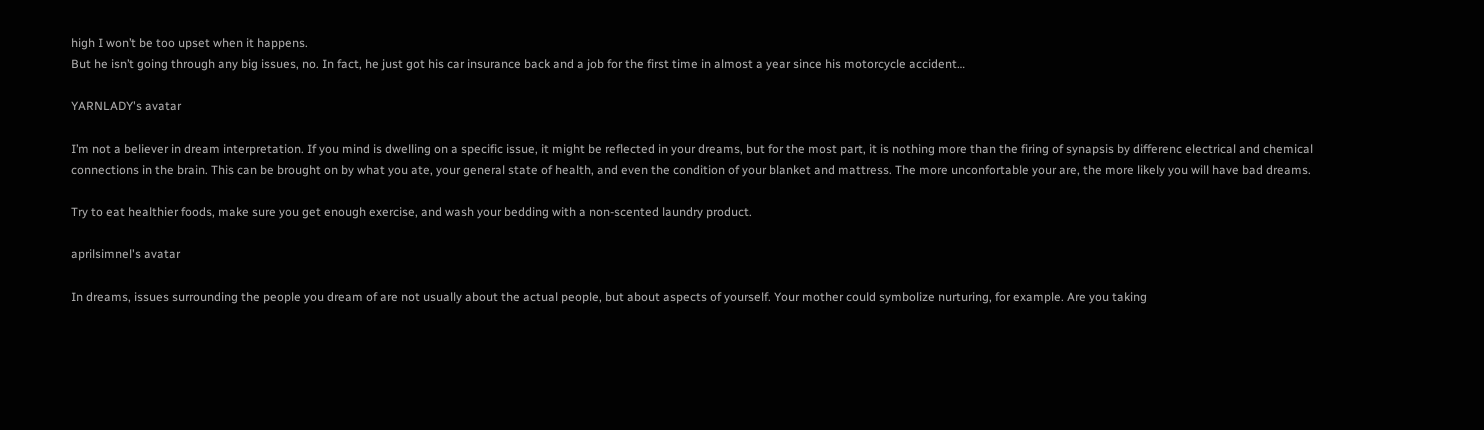high I won’t be too upset when it happens.
But he isn’t going through any big issues, no. In fact, he just got his car insurance back and a job for the first time in almost a year since his motorcycle accident…

YARNLADY's avatar

I’m not a believer in dream interpretation. If you mind is dwelling on a specific issue, it might be reflected in your dreams, but for the most part, it is nothing more than the firing of synapsis by differenc electrical and chemical connections in the brain. This can be brought on by what you ate, your general state of health, and even the condition of your blanket and mattress. The more unconfortable your are, the more likely you will have bad dreams.

Try to eat healthier foods, make sure you get enough exercise, and wash your bedding with a non-scented laundry product.

aprilsimnel's avatar

In dreams, issues surrounding the people you dream of are not usually about the actual people, but about aspects of yourself. Your mother could symbolize nurturing, for example. Are you taking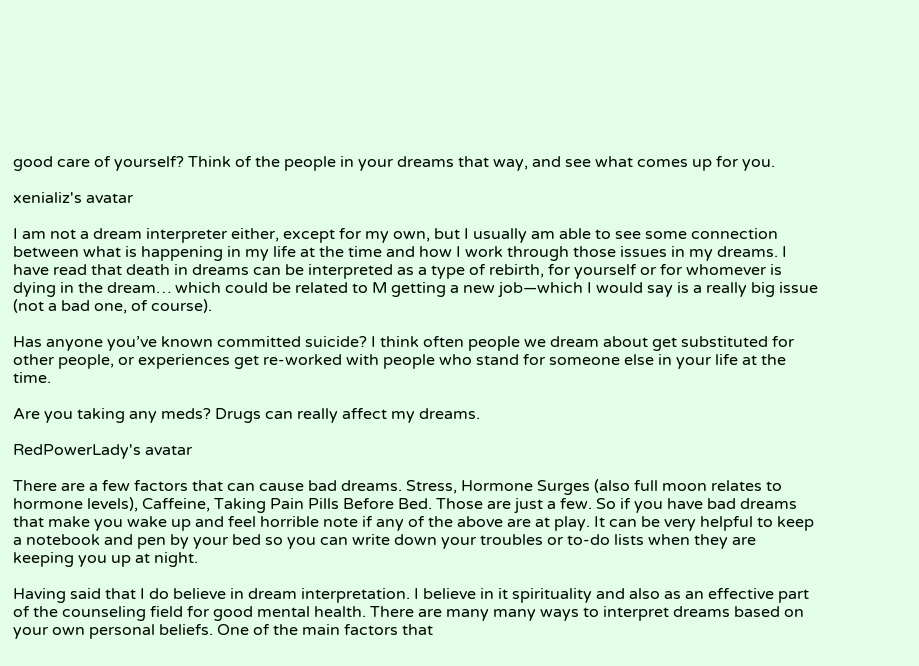good care of yourself? Think of the people in your dreams that way, and see what comes up for you.

xenializ's avatar

I am not a dream interpreter either, except for my own, but I usually am able to see some connection between what is happening in my life at the time and how I work through those issues in my dreams. I have read that death in dreams can be interpreted as a type of rebirth, for yourself or for whomever is dying in the dream… which could be related to M getting a new job—which I would say is a really big issue (not a bad one, of course).

Has anyone you’ve known committed suicide? I think often people we dream about get substituted for other people, or experiences get re-worked with people who stand for someone else in your life at the time.

Are you taking any meds? Drugs can really affect my dreams.

RedPowerLady's avatar

There are a few factors that can cause bad dreams. Stress, Hormone Surges (also full moon relates to hormone levels), Caffeine, Taking Pain Pills Before Bed. Those are just a few. So if you have bad dreams that make you wake up and feel horrible note if any of the above are at play. It can be very helpful to keep a notebook and pen by your bed so you can write down your troubles or to-do lists when they are keeping you up at night.

Having said that I do believe in dream interpretation. I believe in it spirituality and also as an effective part of the counseling field for good mental health. There are many many ways to interpret dreams based on your own personal beliefs. One of the main factors that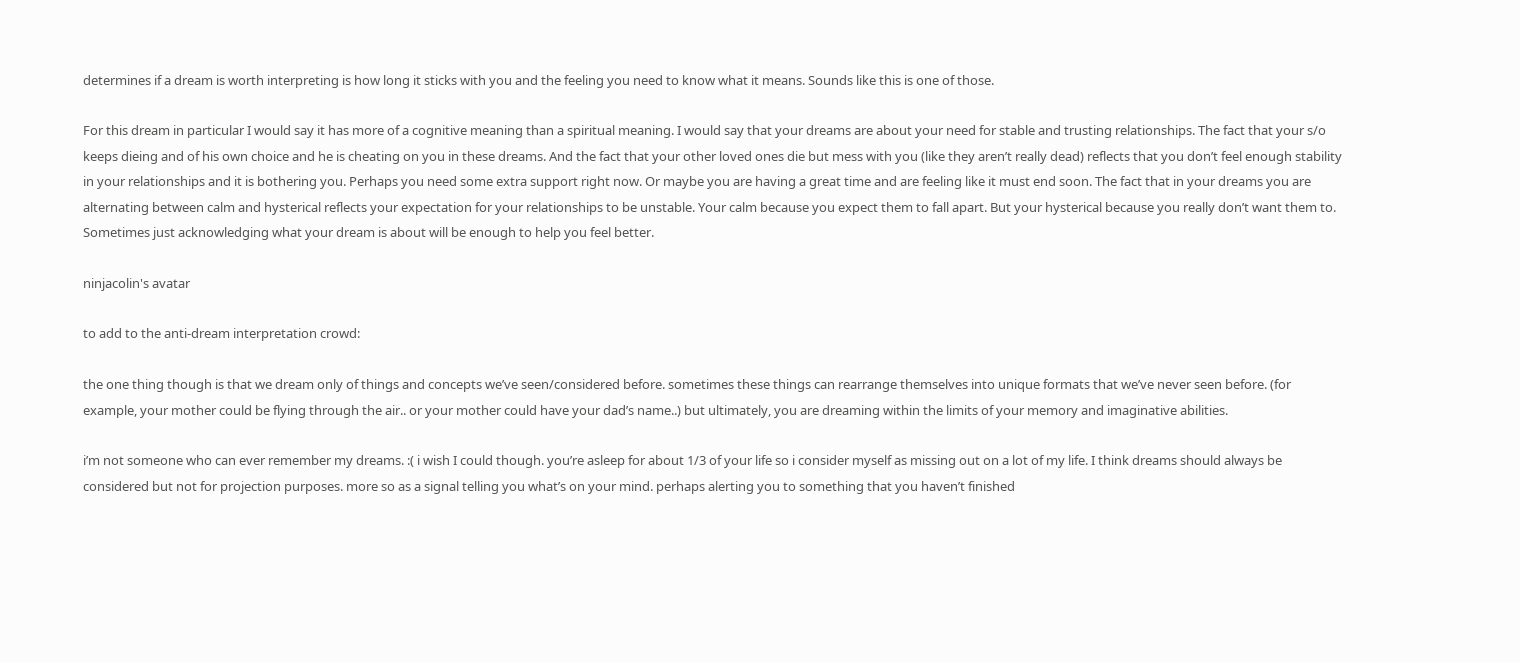determines if a dream is worth interpreting is how long it sticks with you and the feeling you need to know what it means. Sounds like this is one of those.

For this dream in particular I would say it has more of a cognitive meaning than a spiritual meaning. I would say that your dreams are about your need for stable and trusting relationships. The fact that your s/o keeps dieing and of his own choice and he is cheating on you in these dreams. And the fact that your other loved ones die but mess with you (like they aren’t really dead) reflects that you don’t feel enough stability in your relationships and it is bothering you. Perhaps you need some extra support right now. Or maybe you are having a great time and are feeling like it must end soon. The fact that in your dreams you are alternating between calm and hysterical reflects your expectation for your relationships to be unstable. Your calm because you expect them to fall apart. But your hysterical because you really don’t want them to. Sometimes just acknowledging what your dream is about will be enough to help you feel better.

ninjacolin's avatar

to add to the anti-dream interpretation crowd:

the one thing though is that we dream only of things and concepts we’ve seen/considered before. sometimes these things can rearrange themselves into unique formats that we’ve never seen before. (for example, your mother could be flying through the air.. or your mother could have your dad’s name..) but ultimately, you are dreaming within the limits of your memory and imaginative abilities.

i’m not someone who can ever remember my dreams. :( i wish I could though. you’re asleep for about 1/3 of your life so i consider myself as missing out on a lot of my life. I think dreams should always be considered but not for projection purposes. more so as a signal telling you what’s on your mind. perhaps alerting you to something that you haven’t finished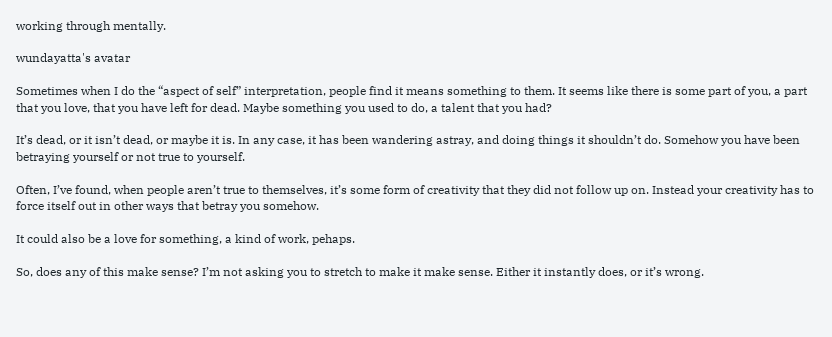working through mentally.

wundayatta's avatar

Sometimes when I do the “aspect of self” interpretation, people find it means something to them. It seems like there is some part of you, a part that you love, that you have left for dead. Maybe something you used to do, a talent that you had?

It’s dead, or it isn’t dead, or maybe it is. In any case, it has been wandering astray, and doing things it shouldn’t do. Somehow you have been betraying yourself or not true to yourself.

Often, I’ve found, when people aren’t true to themselves, it’s some form of creativity that they did not follow up on. Instead your creativity has to force itself out in other ways that betray you somehow.

It could also be a love for something, a kind of work, pehaps.

So, does any of this make sense? I’m not asking you to stretch to make it make sense. Either it instantly does, or it’s wrong.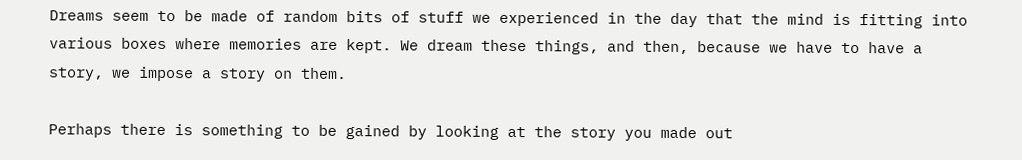Dreams seem to be made of random bits of stuff we experienced in the day that the mind is fitting into various boxes where memories are kept. We dream these things, and then, because we have to have a story, we impose a story on them.

Perhaps there is something to be gained by looking at the story you made out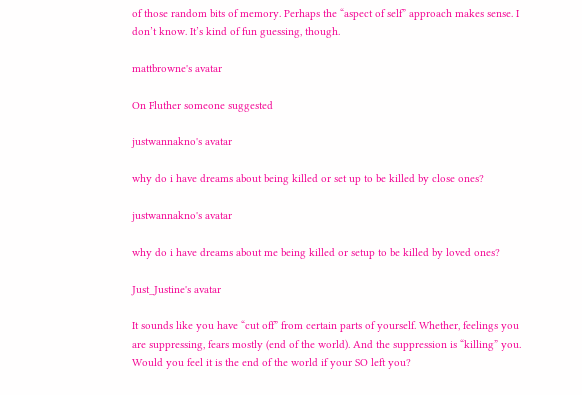of those random bits of memory. Perhaps the “aspect of self” approach makes sense. I don’t know. It’s kind of fun guessing, though.

mattbrowne's avatar

On Fluther someone suggested

justwannakno's avatar

why do i have dreams about being killed or set up to be killed by close ones?

justwannakno's avatar

why do i have dreams about me being killed or setup to be killed by loved ones?

Just_Justine's avatar

It sounds like you have “cut off” from certain parts of yourself. Whether, feelings you are suppressing, fears mostly (end of the world). And the suppression is “killing” you. Would you feel it is the end of the world if your SO left you?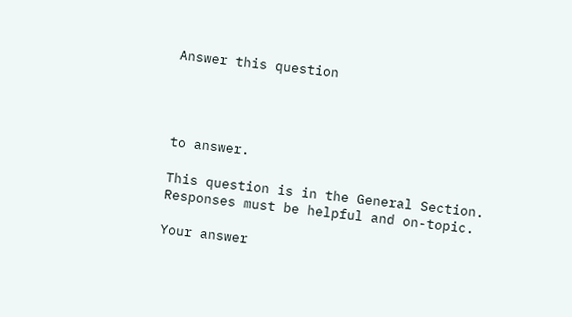Answer this question




to answer.

This question is in the General Section. Responses must be helpful and on-topic.

Your answer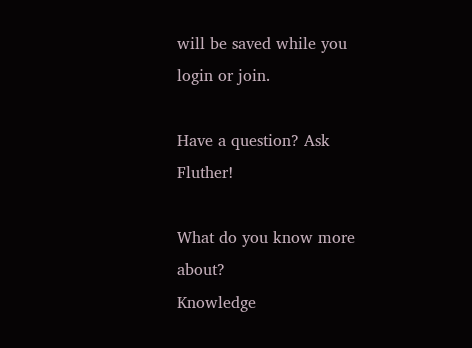will be saved while you login or join.

Have a question? Ask Fluther!

What do you know more about?
Knowledge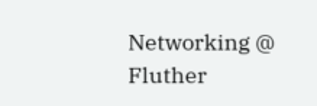Networking @ Fluther